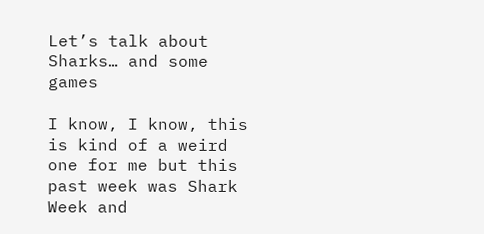Let’s talk about Sharks… and some games

I know, I know, this is kind of a weird one for me but this past week was Shark Week and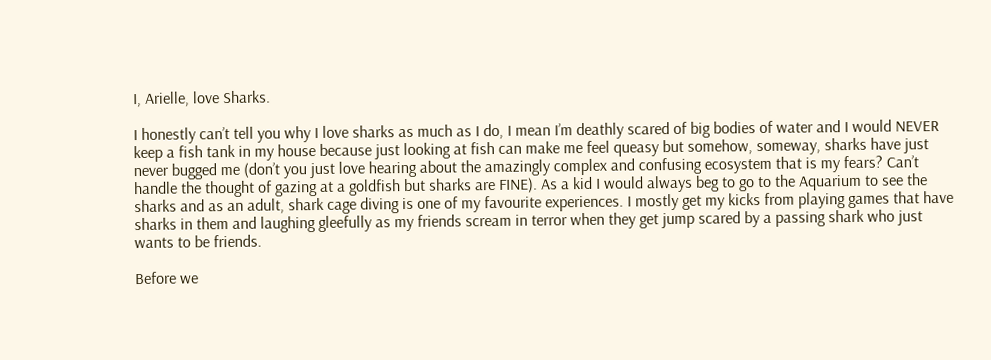I, Arielle, love Sharks.

I honestly can’t tell you why I love sharks as much as I do, I mean I’m deathly scared of big bodies of water and I would NEVER keep a fish tank in my house because just looking at fish can make me feel queasy but somehow, someway, sharks have just never bugged me (don’t you just love hearing about the amazingly complex and confusing ecosystem that is my fears? Can’t handle the thought of gazing at a goldfish but sharks are FINE). As a kid I would always beg to go to the Aquarium to see the sharks and as an adult, shark cage diving is one of my favourite experiences. I mostly get my kicks from playing games that have sharks in them and laughing gleefully as my friends scream in terror when they get jump scared by a passing shark who just wants to be friends.

Before we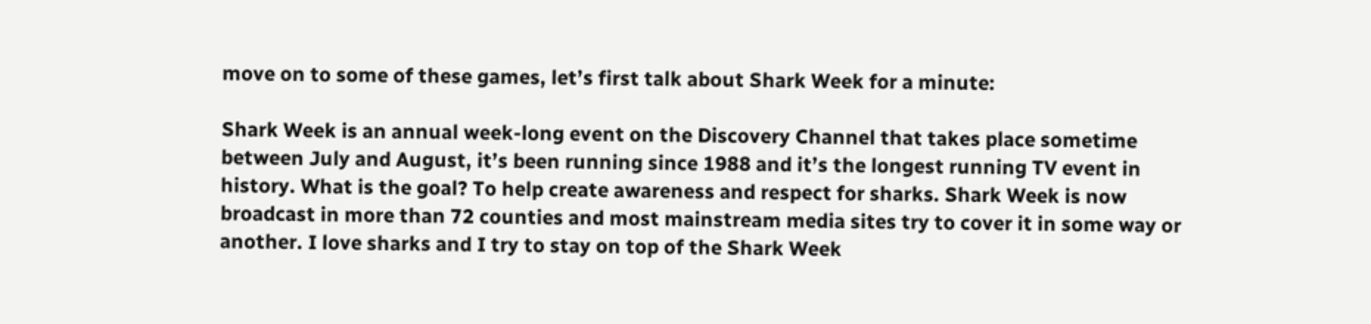move on to some of these games, let’s first talk about Shark Week for a minute:

Shark Week is an annual week-long event on the Discovery Channel that takes place sometime between July and August, it’s been running since 1988 and it’s the longest running TV event in history. What is the goal? To help create awareness and respect for sharks. Shark Week is now broadcast in more than 72 counties and most mainstream media sites try to cover it in some way or another. I love sharks and I try to stay on top of the Shark Week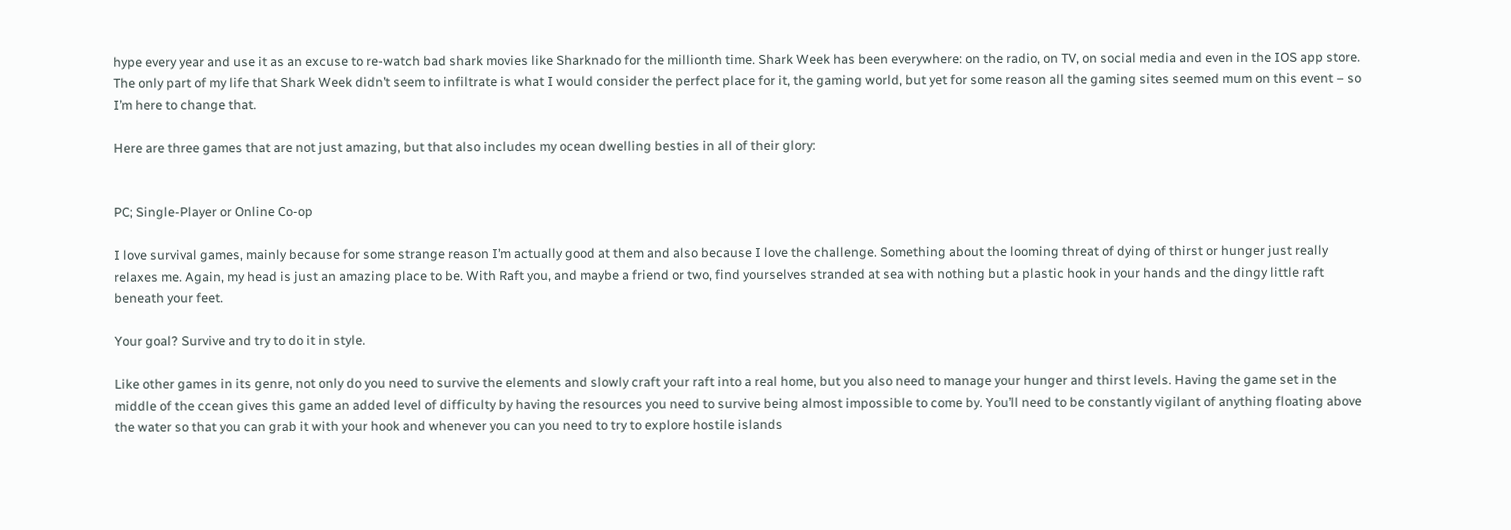hype every year and use it as an excuse to re-watch bad shark movies like Sharknado for the millionth time. Shark Week has been everywhere: on the radio, on TV, on social media and even in the IOS app store. The only part of my life that Shark Week didn’t seem to infiltrate is what I would consider the perfect place for it, the gaming world, but yet for some reason all the gaming sites seemed mum on this event – so I’m here to change that.

Here are three games that are not just amazing, but that also includes my ocean dwelling besties in all of their glory:


PC; Single-Player or Online Co-op

I love survival games, mainly because for some strange reason I’m actually good at them and also because I love the challenge. Something about the looming threat of dying of thirst or hunger just really relaxes me. Again, my head is just an amazing place to be. With Raft you, and maybe a friend or two, find yourselves stranded at sea with nothing but a plastic hook in your hands and the dingy little raft beneath your feet.

Your goal? Survive and try to do it in style.

Like other games in its genre, not only do you need to survive the elements and slowly craft your raft into a real home, but you also need to manage your hunger and thirst levels. Having the game set in the middle of the ccean gives this game an added level of difficulty by having the resources you need to survive being almost impossible to come by. You’ll need to be constantly vigilant of anything floating above the water so that you can grab it with your hook and whenever you can you need to try to explore hostile islands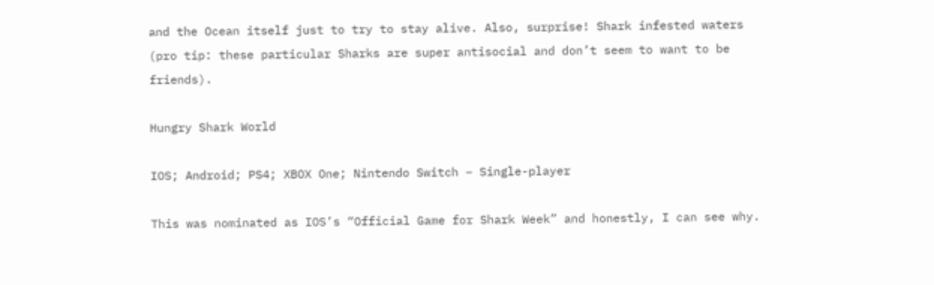and the Ocean itself just to try to stay alive. Also, surprise! Shark infested waters (pro tip: these particular Sharks are super antisocial and don’t seem to want to be friends).

Hungry Shark World

IOS; Android; PS4; XBOX One; Nintendo Switch – Single-player

This was nominated as IOS’s “Official Game for Shark Week” and honestly, I can see why.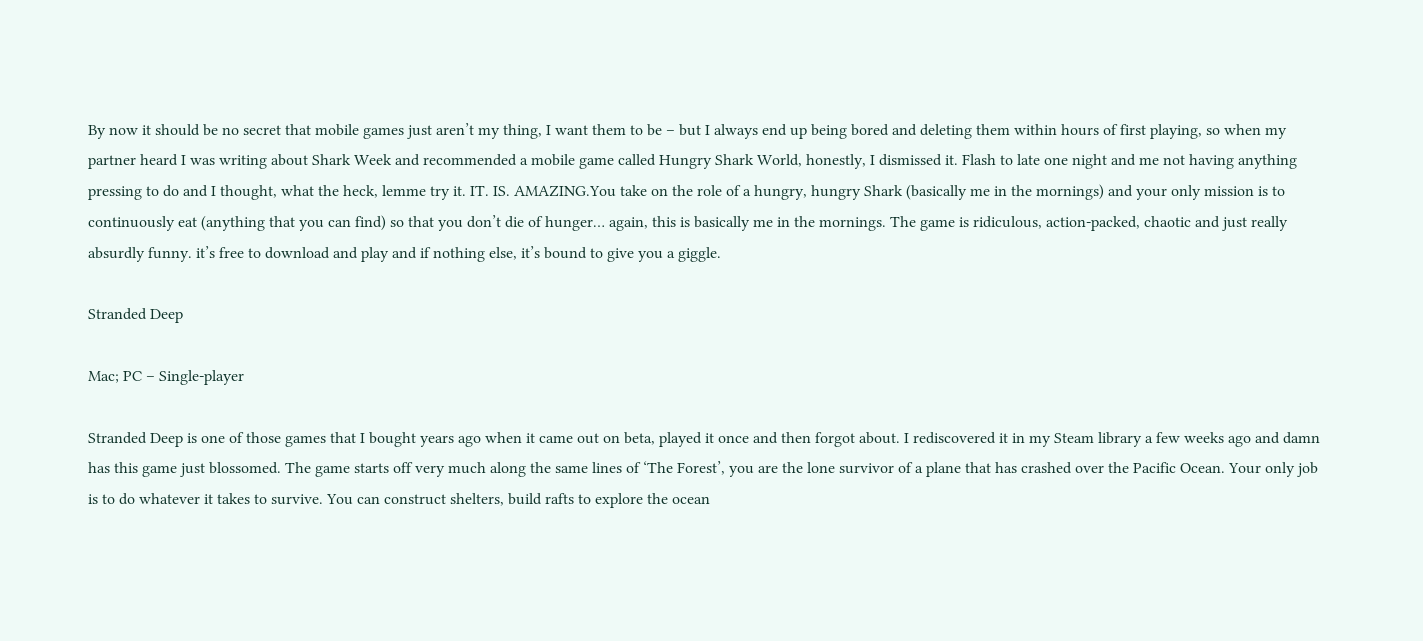By now it should be no secret that mobile games just aren’t my thing, I want them to be – but I always end up being bored and deleting them within hours of first playing, so when my partner heard I was writing about Shark Week and recommended a mobile game called Hungry Shark World, honestly, I dismissed it. Flash to late one night and me not having anything pressing to do and I thought, what the heck, lemme try it. IT. IS. AMAZING.You take on the role of a hungry, hungry Shark (basically me in the mornings) and your only mission is to continuously eat (anything that you can find) so that you don’t die of hunger… again, this is basically me in the mornings. The game is ridiculous, action-packed, chaotic and just really absurdly funny. it’s free to download and play and if nothing else, it’s bound to give you a giggle.

Stranded Deep

Mac; PC – Single-player

Stranded Deep is one of those games that I bought years ago when it came out on beta, played it once and then forgot about. I rediscovered it in my Steam library a few weeks ago and damn has this game just blossomed. The game starts off very much along the same lines of ‘The Forest’, you are the lone survivor of a plane that has crashed over the Pacific Ocean. Your only job is to do whatever it takes to survive. You can construct shelters, build rafts to explore the ocean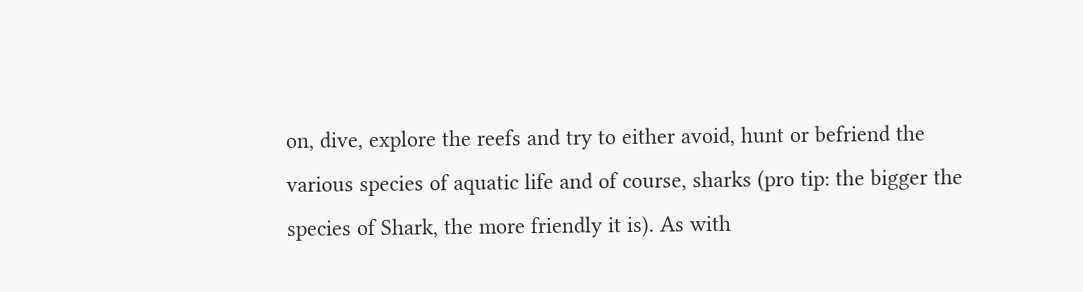on, dive, explore the reefs and try to either avoid, hunt or befriend the various species of aquatic life and of course, sharks (pro tip: the bigger the species of Shark, the more friendly it is). As with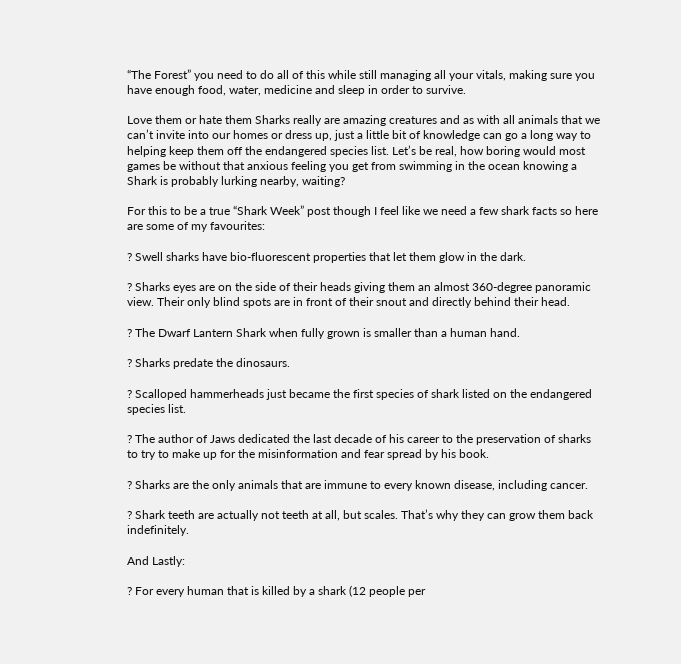“The Forest” you need to do all of this while still managing all your vitals, making sure you have enough food, water, medicine and sleep in order to survive.

Love them or hate them Sharks really are amazing creatures and as with all animals that we can’t invite into our homes or dress up, just a little bit of knowledge can go a long way to helping keep them off the endangered species list. Let’s be real, how boring would most games be without that anxious feeling you get from swimming in the ocean knowing a Shark is probably lurking nearby, waiting?

For this to be a true “Shark Week” post though I feel like we need a few shark facts so here are some of my favourites:

? Swell sharks have bio-fluorescent properties that let them glow in the dark.

? Sharks eyes are on the side of their heads giving them an almost 360-degree panoramic view. Their only blind spots are in front of their snout and directly behind their head.

? The Dwarf Lantern Shark when fully grown is smaller than a human hand.

? Sharks predate the dinosaurs.

? Scalloped hammerheads just became the first species of shark listed on the endangered species list.

? The author of Jaws dedicated the last decade of his career to the preservation of sharks to try to make up for the misinformation and fear spread by his book.

? Sharks are the only animals that are immune to every known disease, including cancer.

? Shark teeth are actually not teeth at all, but scales. That’s why they can grow them back indefinitely.

And Lastly:

? For every human that is killed by a shark (12 people per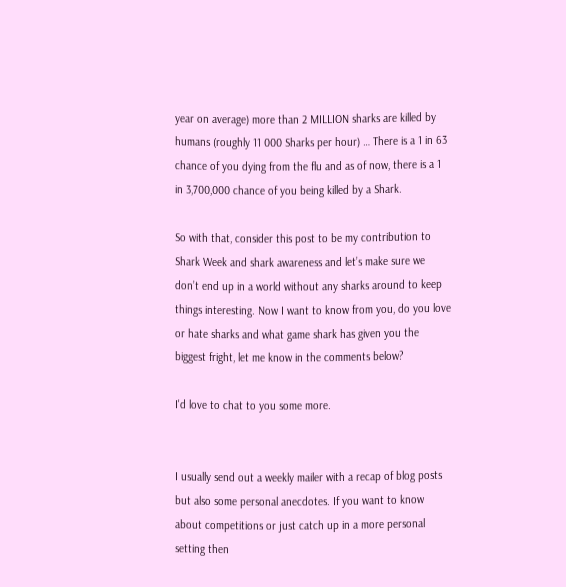year on average) more than 2 MILLION sharks are killed by humans (roughly 11 000 Sharks per hour) … There is a 1 in 63 chance of you dying from the flu and as of now, there is a 1 in 3,700,000 chance of you being killed by a Shark.

So with that, consider this post to be my contribution to Shark Week and shark awareness and let’s make sure we don’t end up in a world without any sharks around to keep things interesting. Now I want to know from you, do you love or hate sharks and what game shark has given you the biggest fright, let me know in the comments below?

I'd love to chat to you some more.


I usually send out a weekly mailer with a recap of blog posts but also some personal anecdotes. If you want to know about competitions or just catch up in a more personal setting then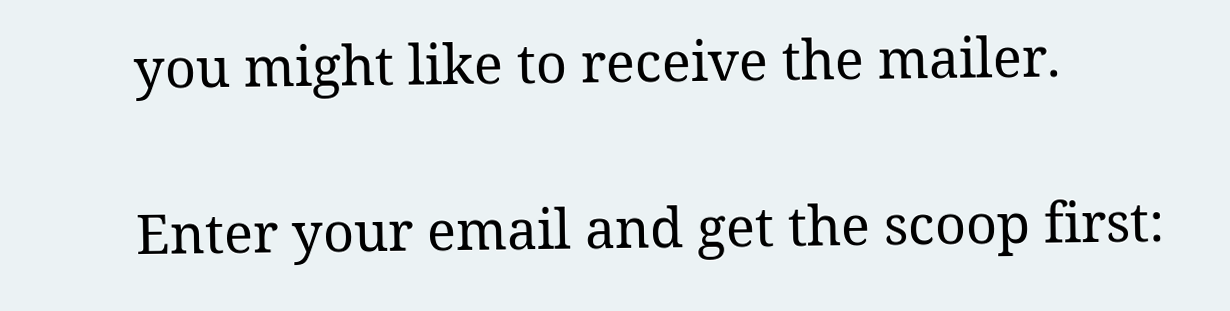you might like to receive the mailer.

Enter your email and get the scoop first: